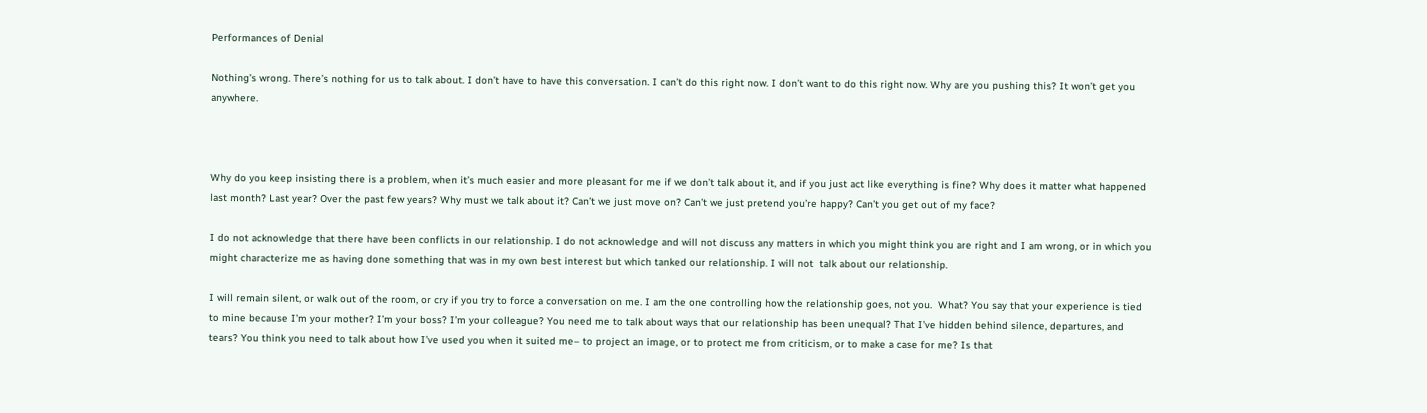Performances of Denial

Nothing’s wrong. There’s nothing for us to talk about. I don’t have to have this conversation. I can’t do this right now. I don’t want to do this right now. Why are you pushing this? It won’t get you anywhere.



Why do you keep insisting there is a problem, when it’s much easier and more pleasant for me if we don’t talk about it, and if you just act like everything is fine? Why does it matter what happened last month? Last year? Over the past few years? Why must we talk about it? Can’t we just move on? Can’t we just pretend you’re happy? Can’t you get out of my face?

I do not acknowledge that there have been conflicts in our relationship. I do not acknowledge and will not discuss any matters in which you might think you are right and I am wrong, or in which you might characterize me as having done something that was in my own best interest but which tanked our relationship. I will not  talk about our relationship.

I will remain silent, or walk out of the room, or cry if you try to force a conversation on me. I am the one controlling how the relationship goes, not you.  What? You say that your experience is tied to mine because I’m your mother? I’m your boss? I’m your colleague? You need me to talk about ways that our relationship has been unequal? That I’ve hidden behind silence, departures, and tears? You think you need to talk about how I’ve used you when it suited me– to project an image, or to protect me from criticism, or to make a case for me? Is that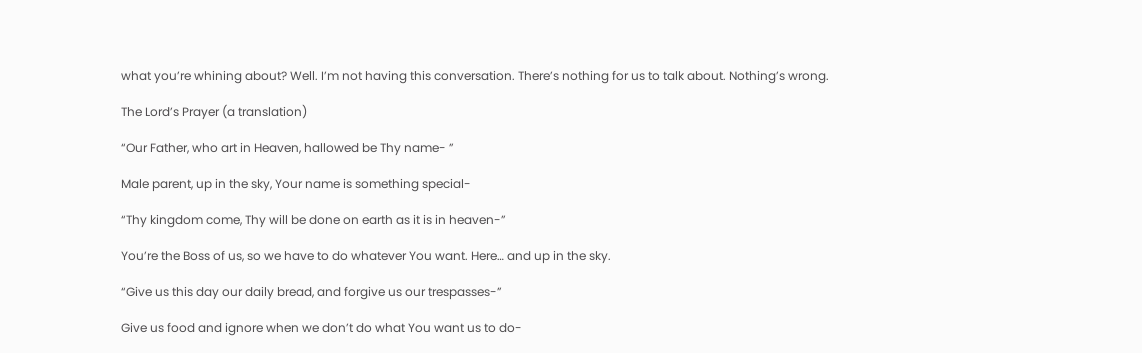what you’re whining about? Well. I’m not having this conversation. There’s nothing for us to talk about. Nothing’s wrong.

The Lord’s Prayer (a translation)

“Our Father, who art in Heaven, hallowed be Thy name- ”

Male parent, up in the sky, Your name is something special-

“Thy kingdom come, Thy will be done on earth as it is in heaven-”

You’re the Boss of us, so we have to do whatever You want. Here… and up in the sky.

“Give us this day our daily bread, and forgive us our trespasses-”

Give us food and ignore when we don’t do what You want us to do-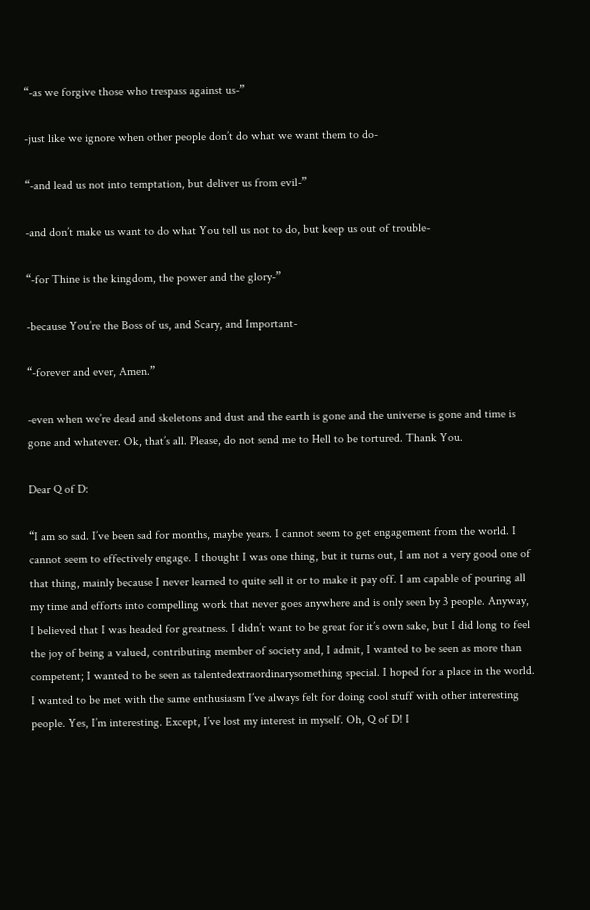“-as we forgive those who trespass against us-”

-just like we ignore when other people don’t do what we want them to do-

“-and lead us not into temptation, but deliver us from evil-”

-and don’t make us want to do what You tell us not to do, but keep us out of trouble-

“-for Thine is the kingdom, the power and the glory-”

-because You’re the Boss of us, and Scary, and Important-

“-forever and ever, Amen.”

-even when we’re dead and skeletons and dust and the earth is gone and the universe is gone and time is gone and whatever. Ok, that’s all. Please, do not send me to Hell to be tortured. Thank You.

Dear Q of D:

“I am so sad. I’ve been sad for months, maybe years. I cannot seem to get engagement from the world. I cannot seem to effectively engage. I thought I was one thing, but it turns out, I am not a very good one of that thing, mainly because I never learned to quite sell it or to make it pay off. I am capable of pouring all my time and efforts into compelling work that never goes anywhere and is only seen by 3 people. Anyway, I believed that I was headed for greatness. I didn’t want to be great for it’s own sake, but I did long to feel the joy of being a valued, contributing member of society and, I admit, I wanted to be seen as more than competent; I wanted to be seen as talentedextraordinarysomething special. I hoped for a place in the world. I wanted to be met with the same enthusiasm I’ve always felt for doing cool stuff with other interesting people. Yes, I’m interesting. Except, I’ve lost my interest in myself. Oh, Q of D! I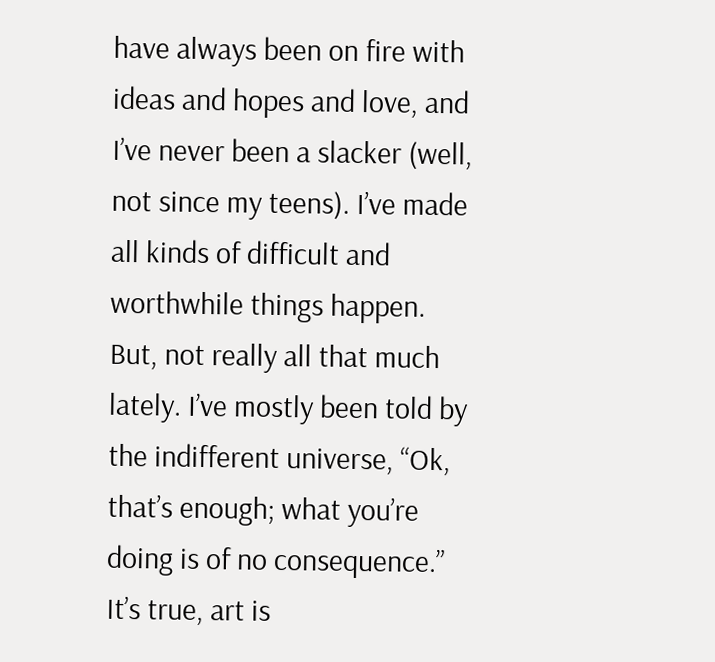have always been on fire with ideas and hopes and love, and I’ve never been a slacker (well, not since my teens). I’ve made all kinds of difficult and worthwhile things happen. But, not really all that much lately. I’ve mostly been told by the indifferent universe, “Ok, that’s enough; what you’re doing is of no consequence.” It’s true, art is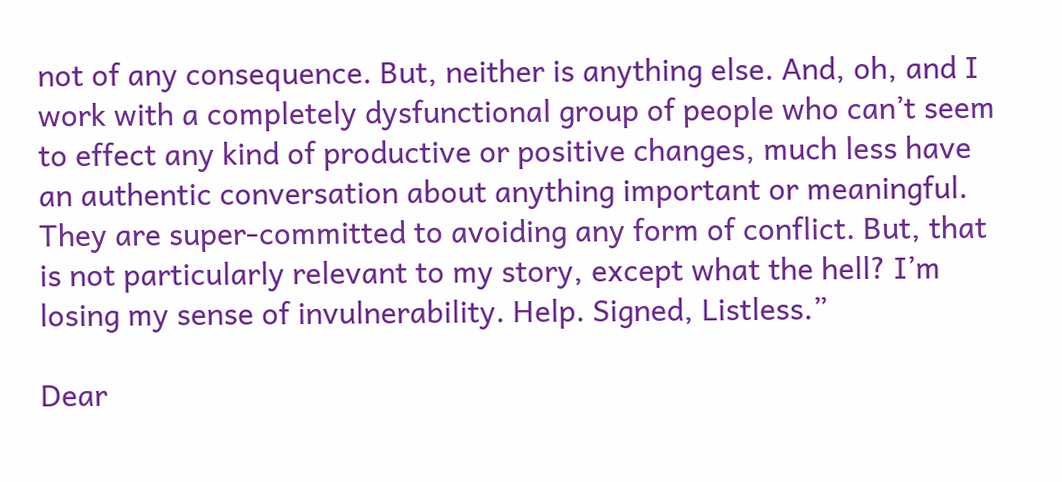not of any consequence. But, neither is anything else. And, oh, and I work with a completely dysfunctional group of people who can’t seem to effect any kind of productive or positive changes, much less have an authentic conversation about anything important or meaningful. They are super-committed to avoiding any form of conflict. But, that is not particularly relevant to my story, except what the hell? I’m losing my sense of invulnerability. Help. Signed, Listless.”

Dear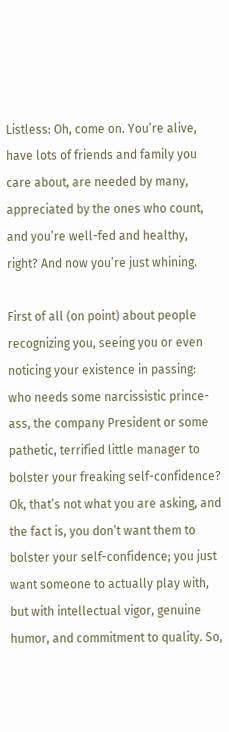Listless: Oh, come on. You’re alive, have lots of friends and family you care about, are needed by many, appreciated by the ones who count, and you’re well-fed and healthy, right? And now you’re just whining.

First of all (on point) about people recognizing you, seeing you or even noticing your existence in passing: who needs some narcissistic prince-ass, the company President or some pathetic, terrified little manager to bolster your freaking self-confidence? Ok, that’s not what you are asking, and the fact is, you don’t want them to bolster your self-confidence; you just want someone to actually play with, but with intellectual vigor, genuine humor, and commitment to quality. So,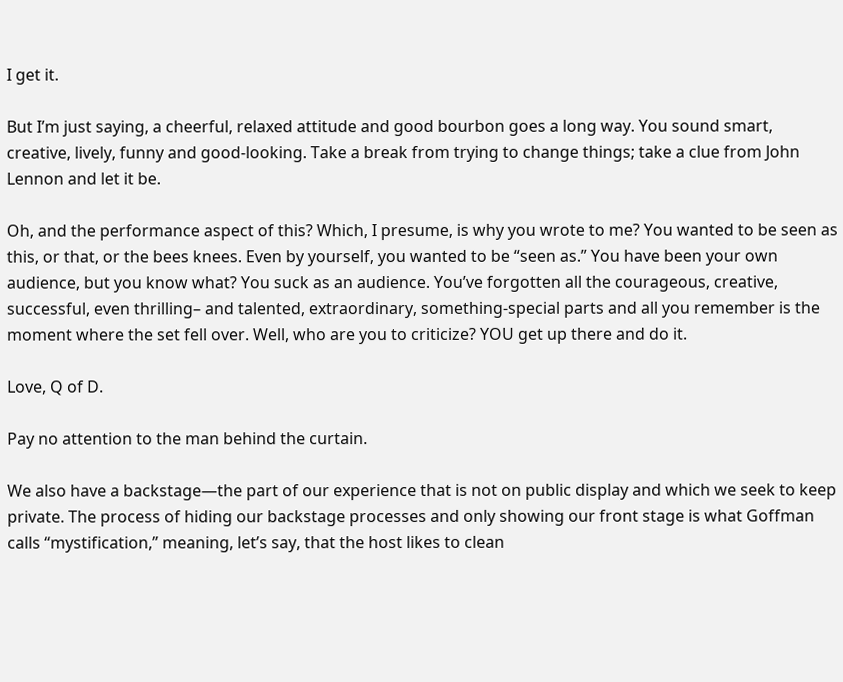I get it.

But I’m just saying, a cheerful, relaxed attitude and good bourbon goes a long way. You sound smart, creative, lively, funny and good-looking. Take a break from trying to change things; take a clue from John Lennon and let it be.

Oh, and the performance aspect of this? Which, I presume, is why you wrote to me? You wanted to be seen as this, or that, or the bees knees. Even by yourself, you wanted to be “seen as.” You have been your own audience, but you know what? You suck as an audience. You’ve forgotten all the courageous, creative, successful, even thrilling– and talented, extraordinary, something-special parts and all you remember is the moment where the set fell over. Well, who are you to criticize? YOU get up there and do it.

Love, Q of D.

Pay no attention to the man behind the curtain.

We also have a backstage—the part of our experience that is not on public display and which we seek to keep private. The process of hiding our backstage processes and only showing our front stage is what Goffman calls “mystification,” meaning, let’s say, that the host likes to clean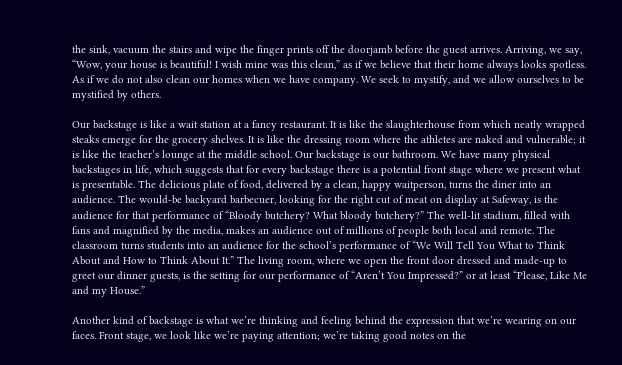the sink, vacuum the stairs and wipe the finger prints off the doorjamb before the guest arrives. Arriving, we say, “Wow, your house is beautiful! I wish mine was this clean,” as if we believe that their home always looks spotless. As if we do not also clean our homes when we have company. We seek to mystify, and we allow ourselves to be mystified by others.

Our backstage is like a wait station at a fancy restaurant. It is like the slaughterhouse from which neatly wrapped steaks emerge for the grocery shelves. It is like the dressing room where the athletes are naked and vulnerable; it is like the teacher’s lounge at the middle school. Our backstage is our bathroom. We have many physical backstages in life, which suggests that for every backstage there is a potential front stage where we present what is presentable. The delicious plate of food, delivered by a clean, happy waitperson, turns the diner into an audience. The would-be backyard barbecuer, looking for the right cut of meat on display at Safeway, is the audience for that performance of “Bloody butchery? What bloody butchery?” The well-lit stadium, filled with fans and magnified by the media, makes an audience out of millions of people both local and remote. The classroom turns students into an audience for the school’s performance of “We Will Tell You What to Think About and How to Think About It.” The living room, where we open the front door dressed and made-up to greet our dinner guests, is the setting for our performance of “Aren’t You Impressed?” or at least “Please, Like Me and my House.”

Another kind of backstage is what we’re thinking and feeling behind the expression that we’re wearing on our faces. Front stage, we look like we’re paying attention; we’re taking good notes on the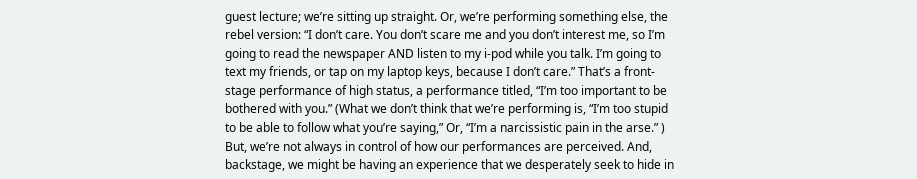guest lecture; we’re sitting up straight. Or, we’re performing something else, the rebel version: “I don’t care. You don’t scare me and you don’t interest me, so I’m going to read the newspaper AND listen to my i-pod while you talk. I’m going to text my friends, or tap on my laptop keys, because I don’t care.” That’s a front-stage performance of high status, a performance titled, “I’m too important to be bothered with you.” (What we don’t think that we’re performing is, “I’m too stupid to be able to follow what you’re saying,” Or, “I’m a narcissistic pain in the arse.” ) But, we’re not always in control of how our performances are perceived. And, backstage, we might be having an experience that we desperately seek to hide in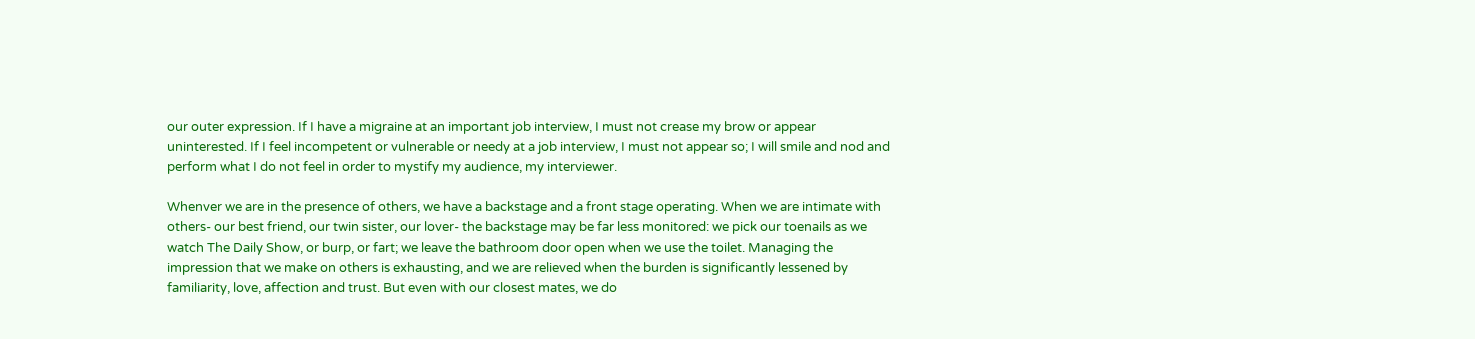our outer expression. If I have a migraine at an important job interview, I must not crease my brow or appear uninterested. If I feel incompetent or vulnerable or needy at a job interview, I must not appear so; I will smile and nod and perform what I do not feel in order to mystify my audience, my interviewer.

Whenver we are in the presence of others, we have a backstage and a front stage operating. When we are intimate with others- our best friend, our twin sister, our lover- the backstage may be far less monitored: we pick our toenails as we watch The Daily Show, or burp, or fart; we leave the bathroom door open when we use the toilet. Managing the impression that we make on others is exhausting, and we are relieved when the burden is significantly lessened by familiarity, love, affection and trust. But even with our closest mates, we do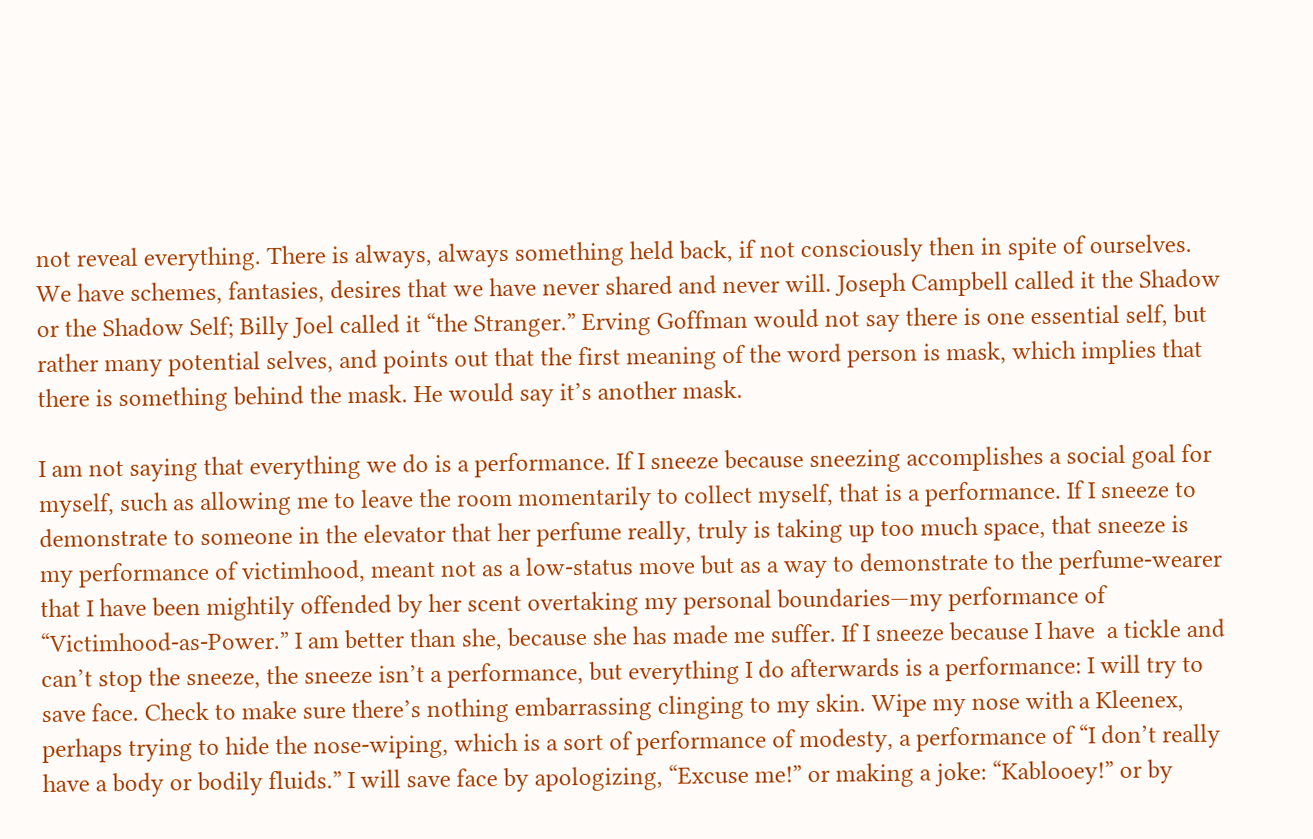not reveal everything. There is always, always something held back, if not consciously then in spite of ourselves. We have schemes, fantasies, desires that we have never shared and never will. Joseph Campbell called it the Shadow or the Shadow Self; Billy Joel called it “the Stranger.” Erving Goffman would not say there is one essential self, but rather many potential selves, and points out that the first meaning of the word person is mask, which implies that there is something behind the mask. He would say it’s another mask.

I am not saying that everything we do is a performance. If I sneeze because sneezing accomplishes a social goal for myself, such as allowing me to leave the room momentarily to collect myself, that is a performance. If I sneeze to demonstrate to someone in the elevator that her perfume really, truly is taking up too much space, that sneeze is my performance of victimhood, meant not as a low-status move but as a way to demonstrate to the perfume-wearer that I have been mightily offended by her scent overtaking my personal boundaries—my performance of “Victimhood-as-Power.” I am better than she, because she has made me suffer. If I sneeze because I have  a tickle and can’t stop the sneeze, the sneeze isn’t a performance, but everything I do afterwards is a performance: I will try to save face. Check to make sure there’s nothing embarrassing clinging to my skin. Wipe my nose with a Kleenex, perhaps trying to hide the nose-wiping, which is a sort of performance of modesty, a performance of “I don’t really have a body or bodily fluids.” I will save face by apologizing, “Excuse me!” or making a joke: “Kablooey!” or by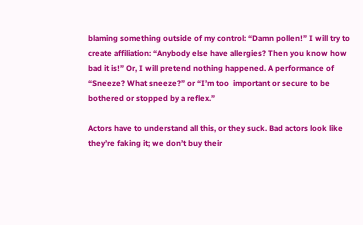blaming something outside of my control: “Damn pollen!” I will try to create affiliation: “Anybody else have allergies? Then you know how bad it is!” Or, I will pretend nothing happened. A performance of “Sneeze? What sneeze?” or “I’m too  important or secure to be bothered or stopped by a reflex.”

Actors have to understand all this, or they suck. Bad actors look like they’re faking it; we don’t buy their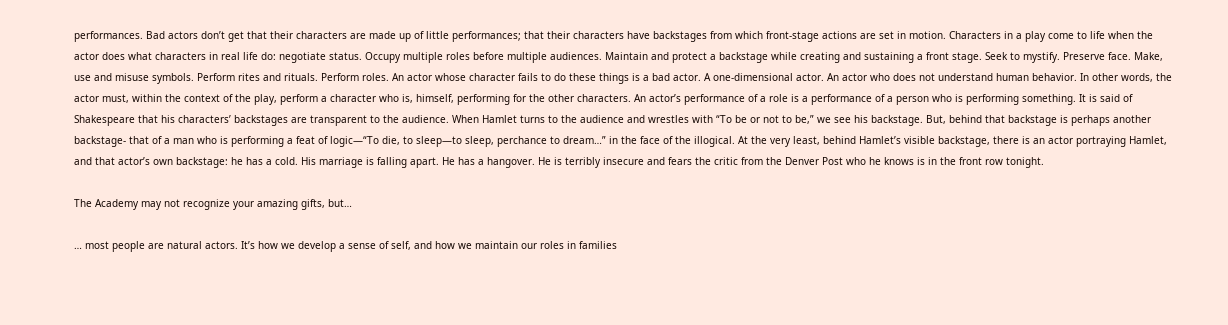performances. Bad actors don’t get that their characters are made up of little performances; that their characters have backstages from which front-stage actions are set in motion. Characters in a play come to life when the actor does what characters in real life do: negotiate status. Occupy multiple roles before multiple audiences. Maintain and protect a backstage while creating and sustaining a front stage. Seek to mystify. Preserve face. Make, use and misuse symbols. Perform rites and rituals. Perform roles. An actor whose character fails to do these things is a bad actor. A one-dimensional actor. An actor who does not understand human behavior. In other words, the actor must, within the context of the play, perform a character who is, himself, performing for the other characters. An actor’s performance of a role is a performance of a person who is performing something. It is said of Shakespeare that his characters’ backstages are transparent to the audience. When Hamlet turns to the audience and wrestles with “To be or not to be,” we see his backstage. But, behind that backstage is perhaps another backstage- that of a man who is performing a feat of logic—“To die, to sleep—to sleep, perchance to dream…” in the face of the illogical. At the very least, behind Hamlet’s visible backstage, there is an actor portraying Hamlet, and that actor’s own backstage: he has a cold. His marriage is falling apart. He has a hangover. He is terribly insecure and fears the critic from the Denver Post who he knows is in the front row tonight.

The Academy may not recognize your amazing gifts, but…

… most people are natural actors. It’s how we develop a sense of self, and how we maintain our roles in families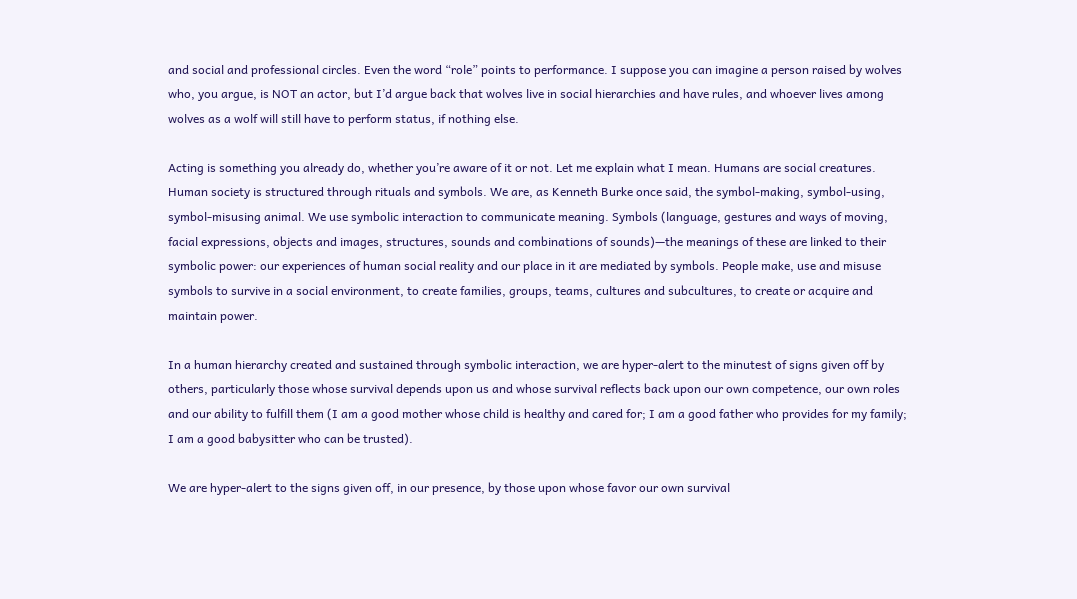and social and professional circles. Even the word “role” points to performance. I suppose you can imagine a person raised by wolves who, you argue, is NOT an actor, but I’d argue back that wolves live in social hierarchies and have rules, and whoever lives among wolves as a wolf will still have to perform status, if nothing else.

Acting is something you already do, whether you’re aware of it or not. Let me explain what I mean. Humans are social creatures. Human society is structured through rituals and symbols. We are, as Kenneth Burke once said, the symbol-making, symbol-using, symbol-misusing animal. We use symbolic interaction to communicate meaning. Symbols (language, gestures and ways of moving, facial expressions, objects and images, structures, sounds and combinations of sounds)—the meanings of these are linked to their symbolic power: our experiences of human social reality and our place in it are mediated by symbols. People make, use and misuse symbols to survive in a social environment, to create families, groups, teams, cultures and subcultures, to create or acquire and maintain power.

In a human hierarchy created and sustained through symbolic interaction, we are hyper-alert to the minutest of signs given off by others, particularly those whose survival depends upon us and whose survival reflects back upon our own competence, our own roles and our ability to fulfill them (I am a good mother whose child is healthy and cared for; I am a good father who provides for my family; I am a good babysitter who can be trusted).

We are hyper-alert to the signs given off, in our presence, by those upon whose favor our own survival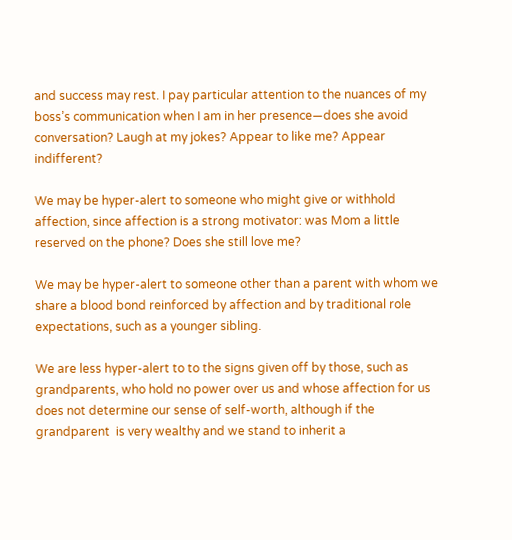and success may rest. I pay particular attention to the nuances of my boss’s communication when I am in her presence—does she avoid conversation? Laugh at my jokes? Appear to like me? Appear indifferent?

We may be hyper-alert to someone who might give or withhold affection, since affection is a strong motivator: was Mom a little reserved on the phone? Does she still love me?

We may be hyper-alert to someone other than a parent with whom we share a blood bond reinforced by affection and by traditional role expectations, such as a younger sibling.

We are less hyper-alert to to the signs given off by those, such as grandparents, who hold no power over us and whose affection for us does not determine our sense of self-worth, although if the grandparent  is very wealthy and we stand to inherit a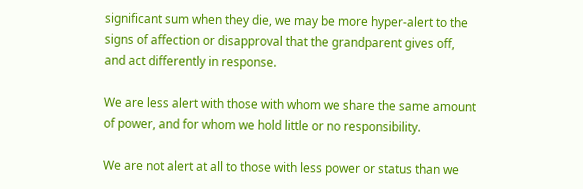significant sum when they die, we may be more hyper-alert to the signs of affection or disapproval that the grandparent gives off, and act differently in response.

We are less alert with those with whom we share the same amount of power, and for whom we hold little or no responsibility.

We are not alert at all to those with less power or status than we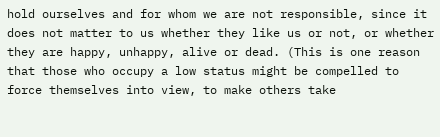hold ourselves and for whom we are not responsible, since it does not matter to us whether they like us or not, or whether they are happy, unhappy, alive or dead. (This is one reason that those who occupy a low status might be compelled to force themselves into view, to make others take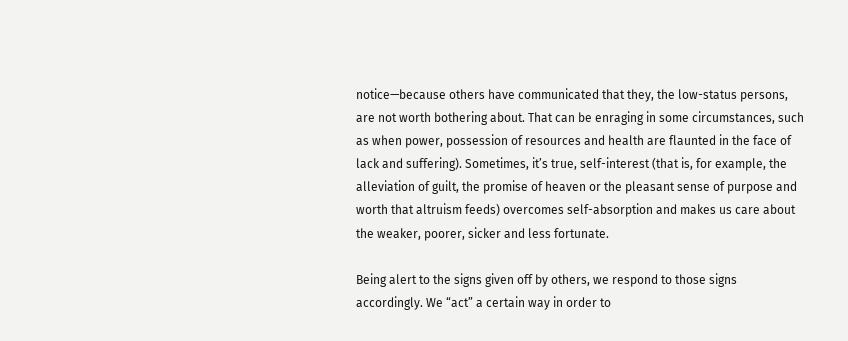notice—because others have communicated that they, the low-status persons, are not worth bothering about. That can be enraging in some circumstances, such as when power, possession of resources and health are flaunted in the face of lack and suffering). Sometimes, it’s true, self-interest (that is, for example, the alleviation of guilt, the promise of heaven or the pleasant sense of purpose and worth that altruism feeds) overcomes self-absorption and makes us care about the weaker, poorer, sicker and less fortunate.

Being alert to the signs given off by others, we respond to those signs accordingly. We “act” a certain way in order to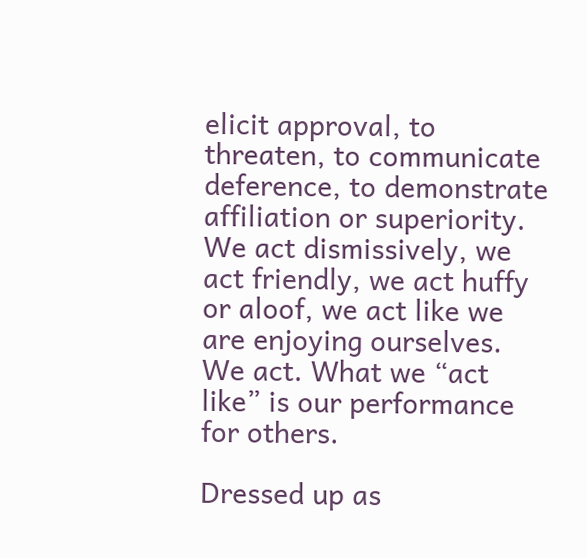elicit approval, to threaten, to communicate deference, to demonstrate affiliation or superiority. We act dismissively, we act friendly, we act huffy or aloof, we act like we are enjoying ourselves. We act. What we “act like” is our performance for others.

Dressed up as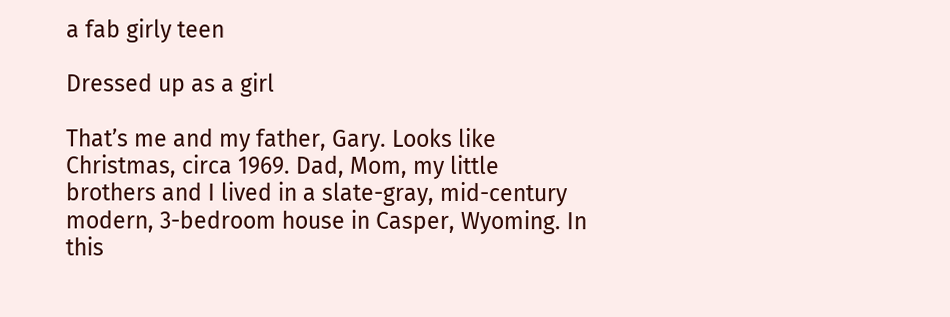a fab girly teen

Dressed up as a girl

That’s me and my father, Gary. Looks like Christmas, circa 1969. Dad, Mom, my little brothers and I lived in a slate-gray, mid-century modern, 3-bedroom house in Casper, Wyoming. In this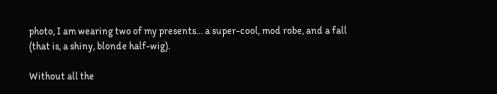photo, I am wearing two of my presents… a super-cool, mod robe, and a fall (that is, a shiny, blonde half-wig).

Without all the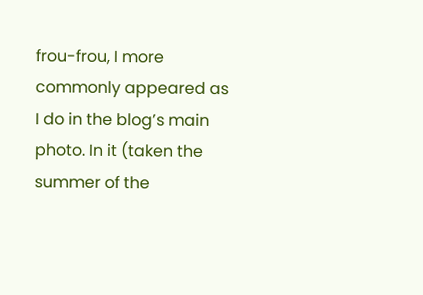frou-frou, I more commonly appeared as I do in the blog’s main photo. In it (taken the summer of the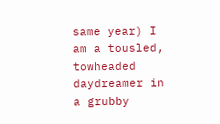same year) I am a tousled, towheaded daydreamer in a grubby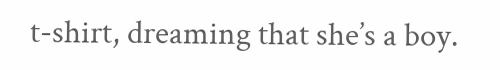t-shirt, dreaming that she’s a boy.